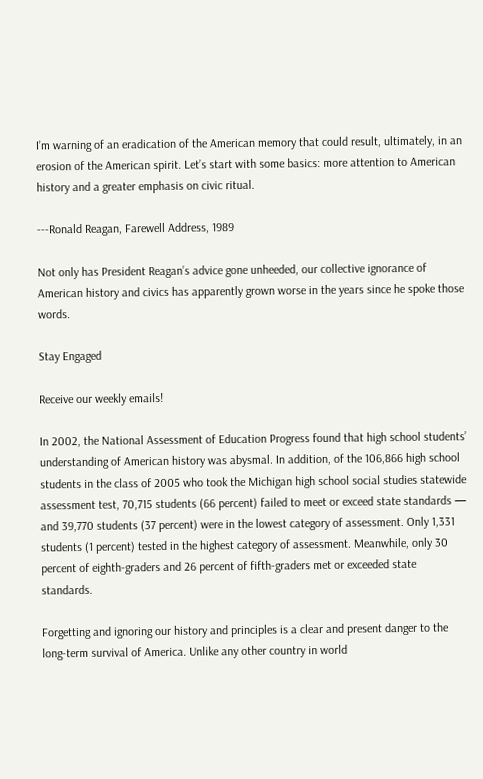I’m warning of an eradication of the American memory that could result, ultimately, in an erosion of the American spirit. Let’s start with some basics: more attention to American history and a greater emphasis on civic ritual.

---Ronald Reagan, Farewell Address, 1989

Not only has President Reagan’s advice gone unheeded, our collective ignorance of American history and civics has apparently grown worse in the years since he spoke those words.

Stay Engaged

Receive our weekly emails!

In 2002, the National Assessment of Education Progress found that high school students’ understanding of American history was abysmal. In addition, of the 106,866 high school students in the class of 2005 who took the Michigan high school social studies statewide assessment test, 70,715 students (66 percent) failed to meet or exceed state standards — and 39,770 students (37 percent) were in the lowest category of assessment. Only 1,331 students (1 percent) tested in the highest category of assessment. Meanwhile, only 30 percent of eighth-graders and 26 percent of fifth-graders met or exceeded state standards.

Forgetting and ignoring our history and principles is a clear and present danger to the long-term survival of America. Unlike any other country in world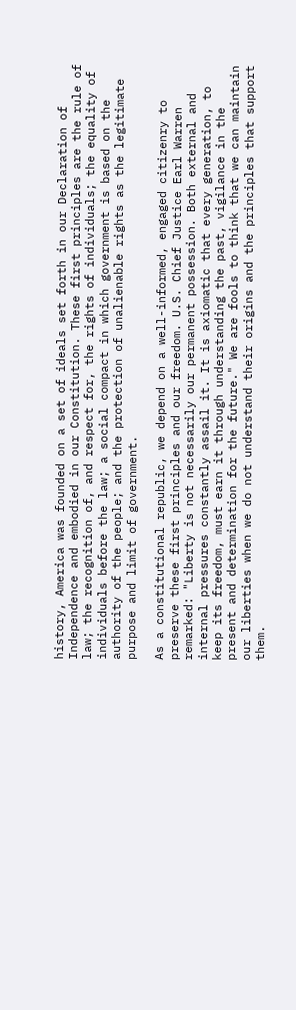history, America was founded on a set of ideals set forth in our Declaration of Independence and embodied in our Constitution. These first principles are the rule of law; the recognition of, and respect for, the rights of individuals; the equality of individuals before the law; a social compact in which government is based on the authority of the people; and the protection of unalienable rights as the legitimate purpose and limit of government.

As a constitutional republic, we depend on a well-informed, engaged citizenry to preserve these first principles and our freedom. U.S. Chief Justice Earl Warren remarked: "Liberty is not necessarily our permanent possession. Both external and internal pressures constantly assail it. It is axiomatic that every generation, to keep its freedom, must earn it through understanding the past, vigilance in the present and determination for the future." We are fools to think that we can maintain our liberties when we do not understand their origins and the principles that support them.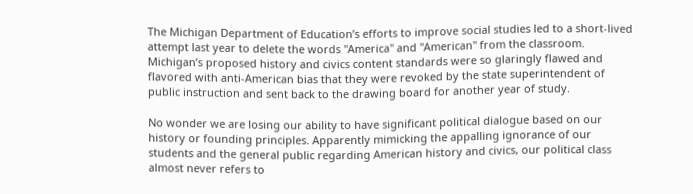The Michigan Department of Education’s efforts to improve social studies led to a short-lived attempt last year to delete the words "America" and "American" from the classroom. Michigan’s proposed history and civics content standards were so glaringly flawed and flavored with anti-American bias that they were revoked by the state superintendent of public instruction and sent back to the drawing board for another year of study.

No wonder we are losing our ability to have significant political dialogue based on our history or founding principles. Apparently mimicking the appalling ignorance of our students and the general public regarding American history and civics, our political class almost never refers to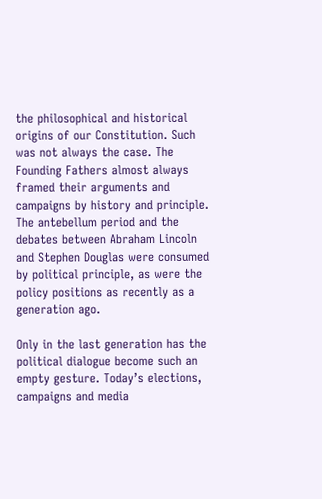the philosophical and historical origins of our Constitution. Such was not always the case. The Founding Fathers almost always framed their arguments and campaigns by history and principle. The antebellum period and the debates between Abraham Lincoln and Stephen Douglas were consumed by political principle, as were the policy positions as recently as a generation ago.

Only in the last generation has the political dialogue become such an empty gesture. Today’s elections, campaigns and media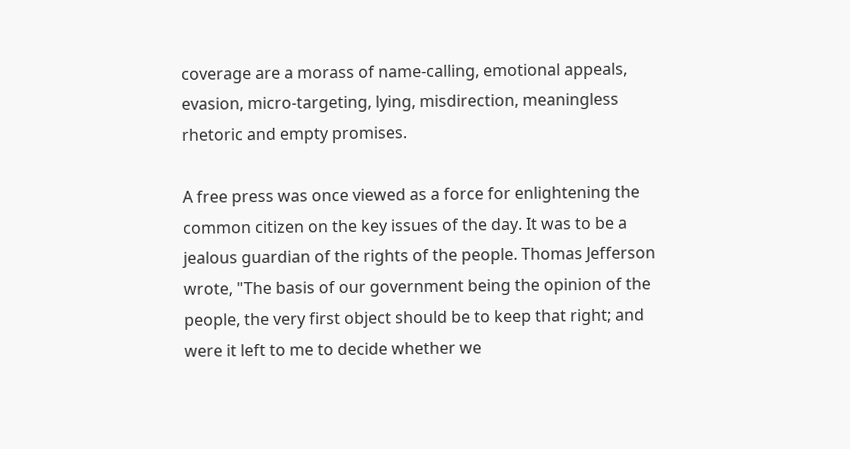coverage are a morass of name-calling, emotional appeals, evasion, micro-targeting, lying, misdirection, meaningless rhetoric and empty promises.

A free press was once viewed as a force for enlightening the common citizen on the key issues of the day. It was to be a jealous guardian of the rights of the people. Thomas Jefferson wrote, "The basis of our government being the opinion of the people, the very first object should be to keep that right; and were it left to me to decide whether we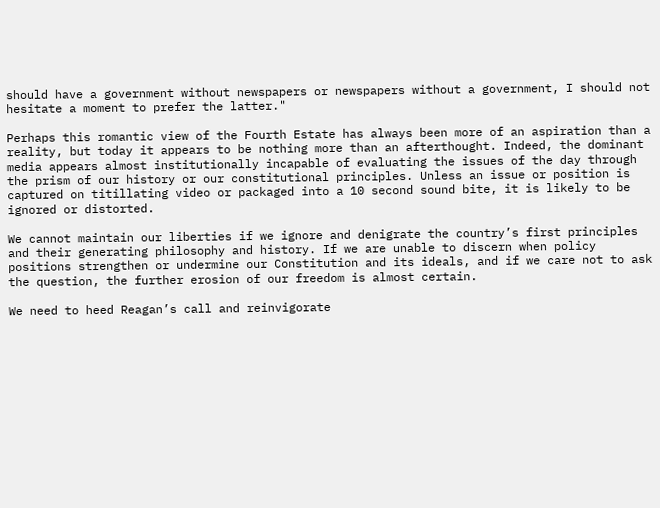should have a government without newspapers or newspapers without a government, I should not hesitate a moment to prefer the latter."

Perhaps this romantic view of the Fourth Estate has always been more of an aspiration than a reality, but today it appears to be nothing more than an afterthought. Indeed, the dominant media appears almost institutionally incapable of evaluating the issues of the day through the prism of our history or our constitutional principles. Unless an issue or position is captured on titillating video or packaged into a 10 second sound bite, it is likely to be ignored or distorted.

We cannot maintain our liberties if we ignore and denigrate the country’s first principles and their generating philosophy and history. If we are unable to discern when policy positions strengthen or undermine our Constitution and its ideals, and if we care not to ask the question, the further erosion of our freedom is almost certain.

We need to heed Reagan’s call and reinvigorate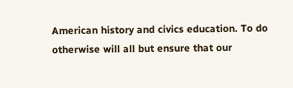American history and civics education. To do otherwise will all but ensure that our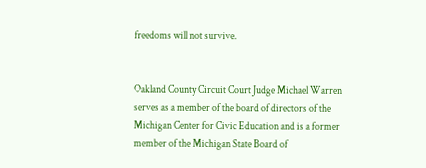freedoms will not survive.


Oakland County Circuit Court Judge Michael Warren serves as a member of the board of directors of the Michigan Center for Civic Education and is a former member of the Michigan State Board of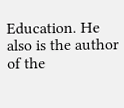Education. He also is the author of the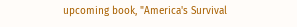upcoming book, "America's Survival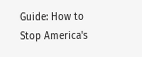Guide: How to Stop America's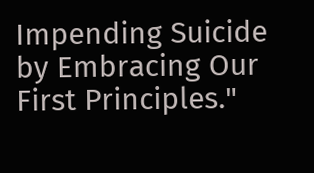Impending Suicide by Embracing Our First Principles."